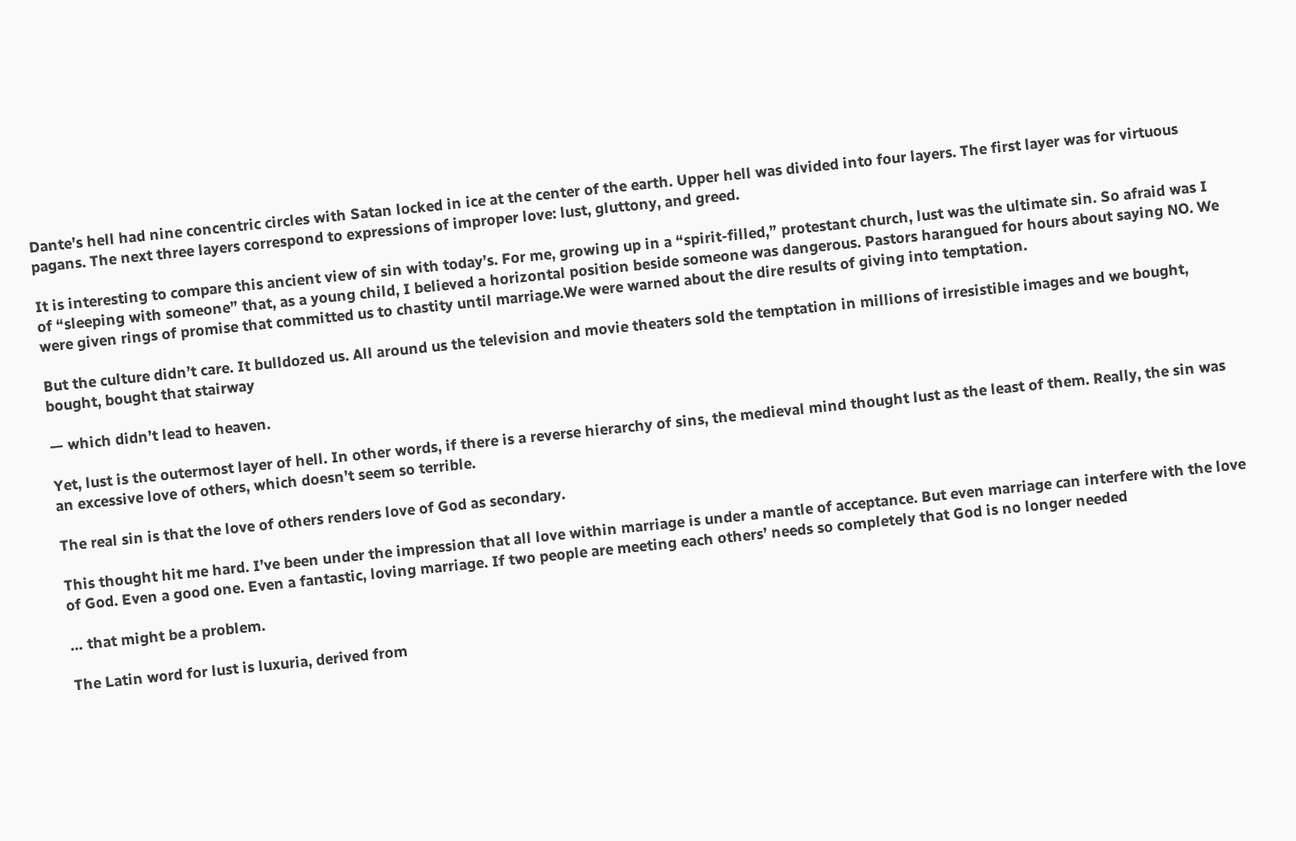Dante’s hell had nine concentric circles with Satan locked in ice at the center of the earth. Upper hell was divided into four layers. The first layer was for virtuous pagans. The next three layers correspond to expressions of improper love: lust, gluttony, and greed.

It is interesting to compare this ancient view of sin with today’s. For me, growing up in a “spirit-filled,” protestant church, lust was the ultimate sin. So afraid was I of “sleeping with someone” that, as a young child, I believed a horizontal position beside someone was dangerous. Pastors harangued for hours about saying NO. We were given rings of promise that committed us to chastity until marriage.We were warned about the dire results of giving into temptation.

But the culture didn’t care. It bulldozed us. All around us the television and movie theaters sold the temptation in millions of irresistible images and we bought, bought, bought that stairway

— which didn’t lead to heaven.

Yet, lust is the outermost layer of hell. In other words, if there is a reverse hierarchy of sins, the medieval mind thought lust as the least of them. Really, the sin was an excessive love of others, which doesn’t seem so terrible.

The real sin is that the love of others renders love of God as secondary.

This thought hit me hard. I’ve been under the impression that all love within marriage is under a mantle of acceptance. But even marriage can interfere with the love of God. Even a good one. Even a fantastic, loving marriage. If two people are meeting each others’ needs so completely that God is no longer needed

… that might be a problem.

The Latin word for lust is luxuria, derived from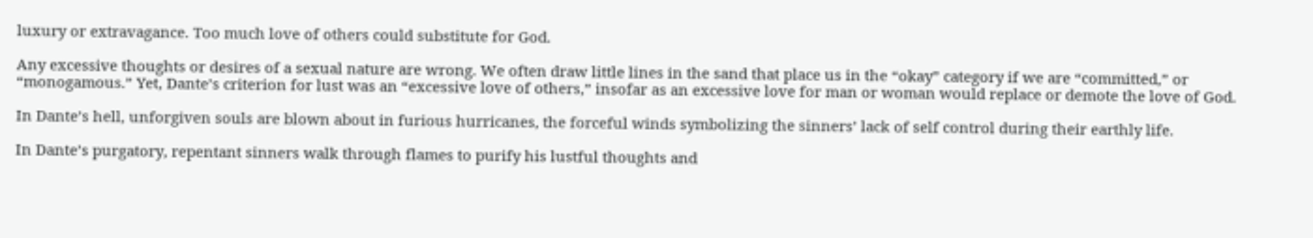luxury or extravagance. Too much love of others could substitute for God.

Any excessive thoughts or desires of a sexual nature are wrong. We often draw little lines in the sand that place us in the “okay” category if we are “committed,” or “monogamous.” Yet, Dante’s criterion for lust was an “excessive love of others,” insofar as an excessive love for man or woman would replace or demote the love of God.

In Dante’s hell, unforgiven souls are blown about in furious hurricanes, the forceful winds symbolizing the sinners’ lack of self control during their earthly life.

In Dante’s purgatory, repentant sinners walk through flames to purify his lustful thoughts and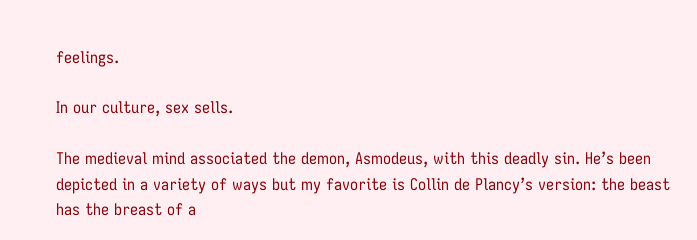feelings.

In our culture, sex sells.

The medieval mind associated the demon, Asmodeus, with this deadly sin. He’s been depicted in a variety of ways but my favorite is Collin de Plancy’s version: the beast has the breast of a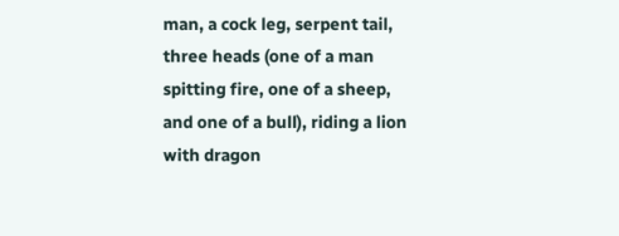man, a cock leg, serpent tail, three heads (one of a man spitting fire, one of a sheep, and one of a bull), riding a lion with dragon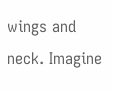wings and neck. Imagine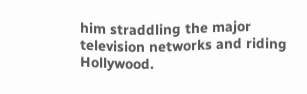him straddling the major television networks and riding Hollywood.